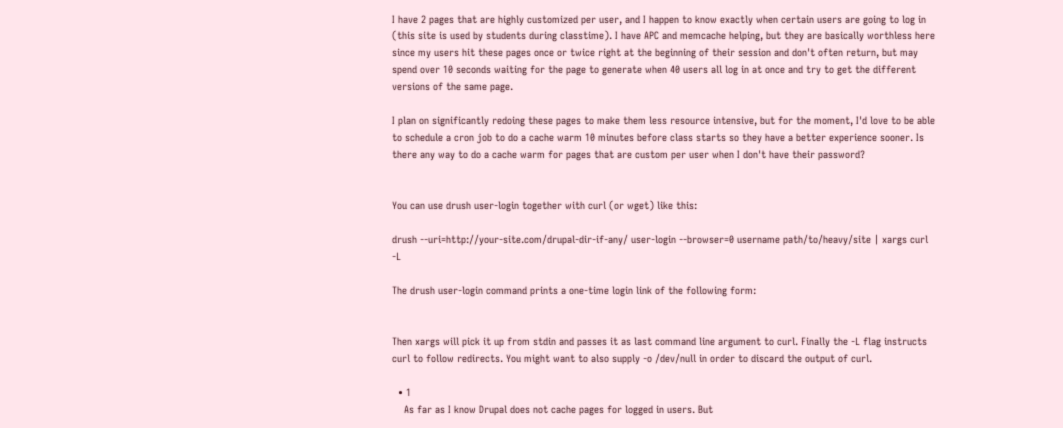I have 2 pages that are highly customized per user, and I happen to know exactly when certain users are going to log in (this site is used by students during classtime). I have APC and memcache helping, but they are basically worthless here since my users hit these pages once or twice right at the beginning of their session and don't often return, but may spend over 10 seconds waiting for the page to generate when 40 users all log in at once and try to get the different versions of the same page.

I plan on significantly redoing these pages to make them less resource intensive, but for the moment, I'd love to be able to schedule a cron job to do a cache warm 10 minutes before class starts so they have a better experience sooner. Is there any way to do a cache warm for pages that are custom per user when I don't have their password?


You can use drush user-login together with curl (or wget) like this:

drush --uri=http://your-site.com/drupal-dir-if-any/ user-login --browser=0 username path/to/heavy/site | xargs curl -L

The drush user-login command prints a one-time login link of the following form:


Then xargs will pick it up from stdin and passes it as last command line argument to curl. Finally the -L flag instructs curl to follow redirects. You might want to also supply -o /dev/null in order to discard the output of curl.

  • 1
    As far as I know Drupal does not cache pages for logged in users. But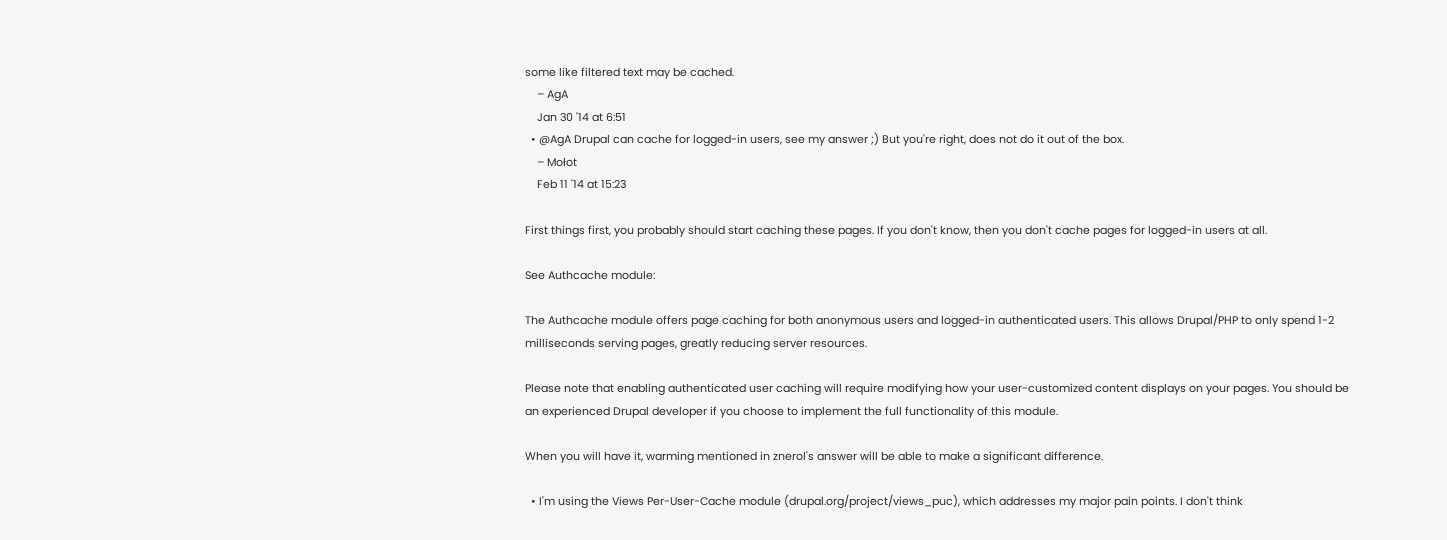some like filtered text may be cached.
    – AgA
    Jan 30 '14 at 6:51
  • @AgA Drupal can cache for logged-in users, see my answer ;) But you're right, does not do it out of the box.
    – Mołot
    Feb 11 '14 at 15:23

First things first, you probably should start caching these pages. If you don't know, then you don't cache pages for logged-in users at all.

See Authcache module:

The Authcache module offers page caching for both anonymous users and logged-in authenticated users. This allows Drupal/PHP to only spend 1-2 milliseconds serving pages, greatly reducing server resources.

Please note that enabling authenticated user caching will require modifying how your user-customized content displays on your pages. You should be an experienced Drupal developer if you choose to implement the full functionality of this module.

When you will have it, warming mentioned in znerol's answer will be able to make a significant difference.

  • I'm using the Views Per-User-Cache module (drupal.org/project/views_puc), which addresses my major pain points. I don't think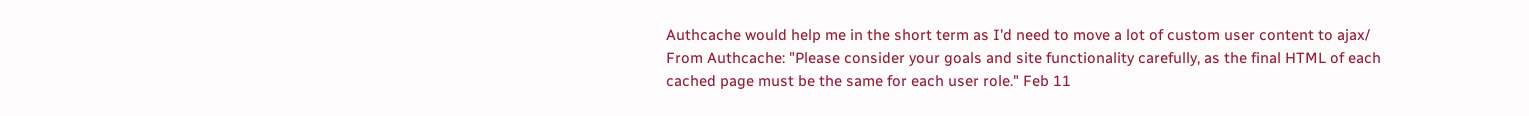Authcache would help me in the short term as I'd need to move a lot of custom user content to ajax/ From Authcache: "Please consider your goals and site functionality carefully, as the final HTML of each cached page must be the same for each user role." Feb 11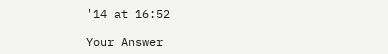'14 at 16:52

Your Answer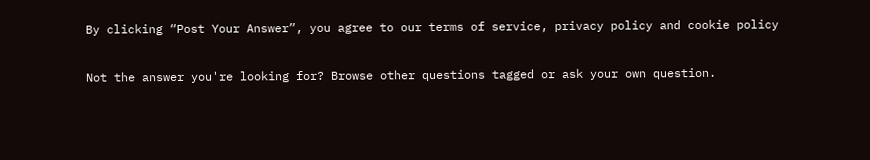By clicking “Post Your Answer”, you agree to our terms of service, privacy policy and cookie policy

Not the answer you're looking for? Browse other questions tagged or ask your own question.